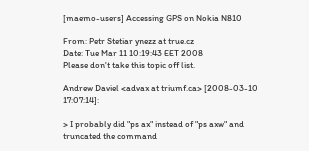[maemo-users] Accessing GPS on Nokia N810

From: Petr Stetiar ynezz at true.cz
Date: Tue Mar 11 10:19:43 EET 2008
Please don't take this topic off list.

Andrew Daviel <advax at triumf.ca> [2008-03-10 17:07:14]:

> I probably did "ps ax" instead of "ps axw" and truncated the command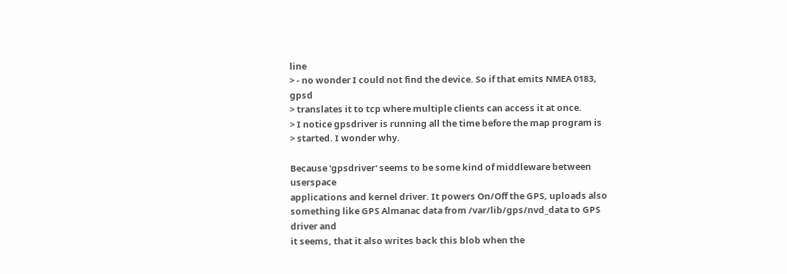line
> - no wonder I could not find the device. So if that emits NMEA 0183, gpsd
> translates it to tcp where multiple clients can access it at once.
> I notice gpsdriver is running all the time before the map program is
> started. I wonder why.

Because 'gpsdriver' seems to be some kind of middleware between userspace
applications and kernel driver. It powers On/Off the GPS, uploads also
something like GPS Almanac data from /var/lib/gps/nvd_data to GPS driver and
it seems, that it also writes back this blob when the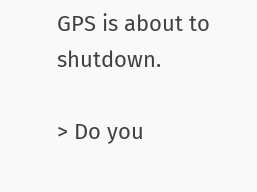GPS is about to shutdown.

> Do you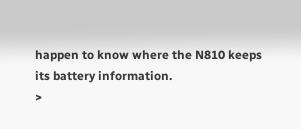happen to know where the N810 keeps its battery information.
>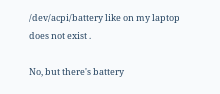/dev/acpi/battery like on my laptop does not exist .

No, but there's battery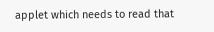applet which needs to read that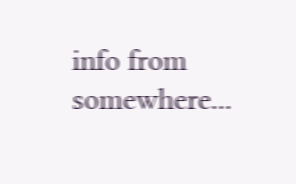info from somewhere...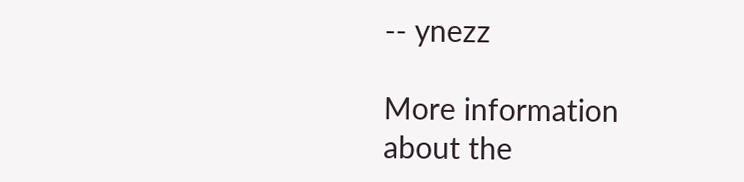-- ynezz

More information about the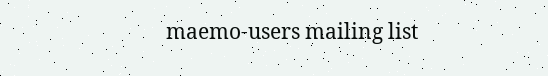maemo-users mailing list